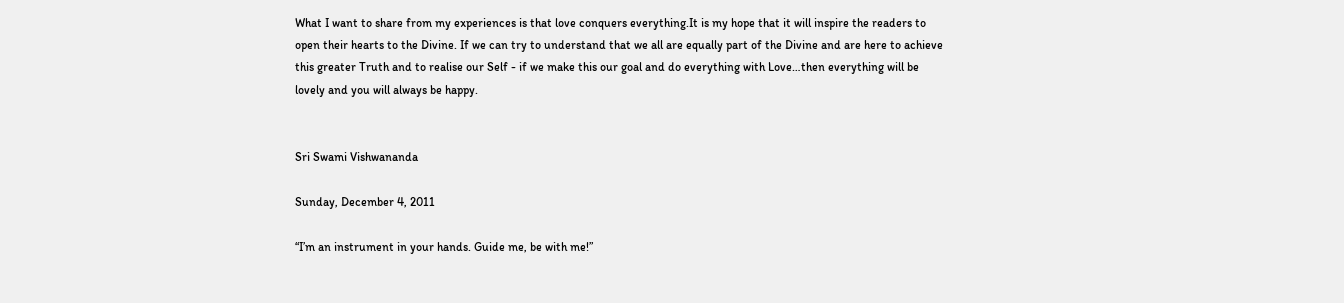What I want to share from my experiences is that love conquers everything.It is my hope that it will inspire the readers to open their hearts to the Divine. If we can try to understand that we all are equally part of the Divine and are here to achieve this greater Truth and to realise our Self - if we make this our goal and do everything with Love…then everything will be lovely and you will always be happy.


Sri Swami Vishwananda

Sunday, December 4, 2011

“I’m an instrument in your hands. Guide me, be with me!”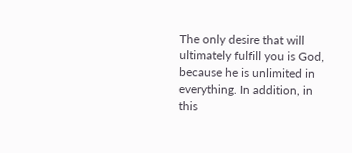The only desire that will ultimately fulfill you is God, because he is unlimited in everything. In addition, in this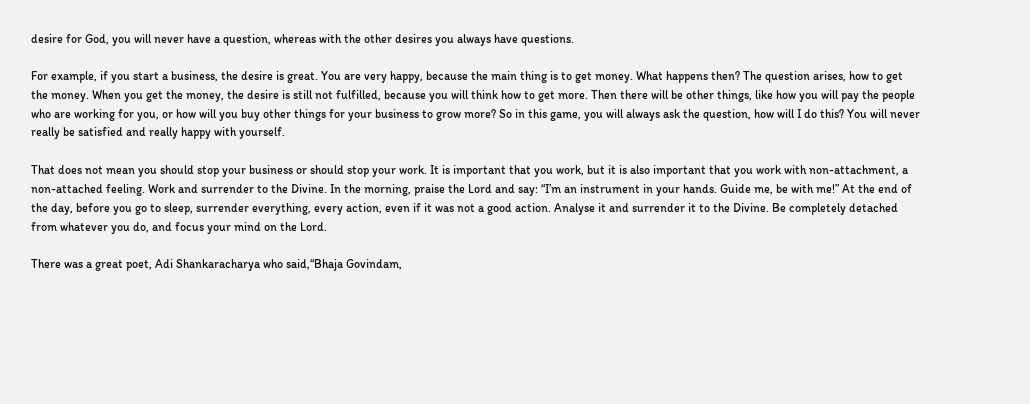desire for God, you will never have a question, whereas with the other desires you always have questions.

For example, if you start a business, the desire is great. You are very happy, because the main thing is to get money. What happens then? The question arises, how to get the money. When you get the money, the desire is still not fulfilled, because you will think how to get more. Then there will be other things, like how you will pay the people who are working for you, or how will you buy other things for your business to grow more? So in this game, you will always ask the question, how will I do this? You will never really be satisfied and really happy with yourself.

That does not mean you should stop your business or should stop your work. It is important that you work, but it is also important that you work with non-attachment, a non-attached feeling. Work and surrender to the Divine. In the morning, praise the Lord and say: “I’m an instrument in your hands. Guide me, be with me!” At the end of the day, before you go to sleep, surrender everything, every action, even if it was not a good action. Analyse it and surrender it to the Divine. Be completely detached from whatever you do, and focus your mind on the Lord.

There was a great poet, Adi Shankaracharya who said,“Bhaja Govindam,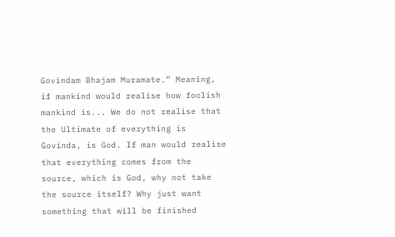Govindam Bhajam Muramate.” Meaning, if mankind would realise how foolish mankind is... We do not realise that the Ultimate of everything is Govinda, is God. If man would realise that everything comes from the source, which is God, why not take the source itself? Why just want something that will be finished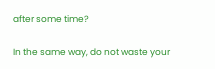after some time?

In the same way, do not waste your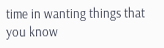time in wanting things that you know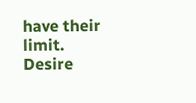have their limit. Desire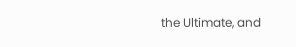the Ultimate, and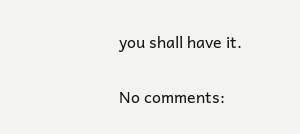you shall have it.

No comments: